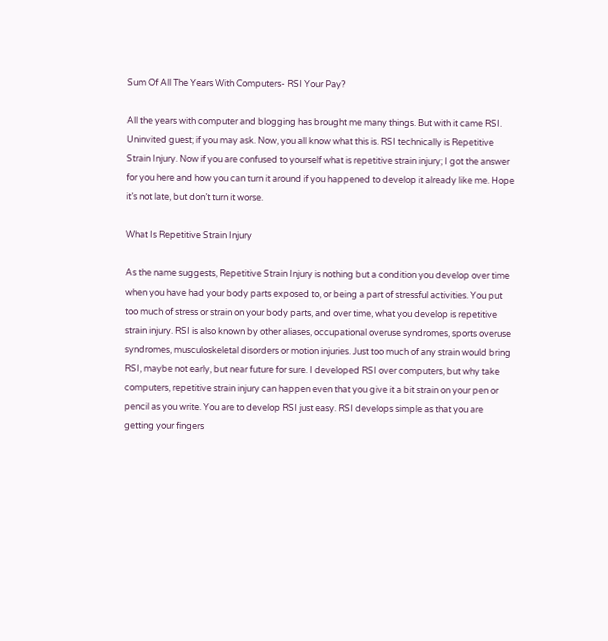Sum Of All The Years With Computers- RSI Your Pay?

All the years with computer and blogging has brought me many things. But with it came RSI. Uninvited guest; if you may ask. Now, you all know what this is. RSI technically is Repetitive Strain Injury. Now if you are confused to yourself what is repetitive strain injury; I got the answer for you here and how you can turn it around if you happened to develop it already like me. Hope it’s not late, but don’t turn it worse.

What Is Repetitive Strain Injury

As the name suggests, Repetitive Strain Injury is nothing but a condition you develop over time when you have had your body parts exposed to, or being a part of stressful activities. You put too much of stress or strain on your body parts, and over time, what you develop is repetitive strain injury. RSI is also known by other aliases, occupational overuse syndromes, sports overuse syndromes, musculoskeletal disorders or motion injuries. Just too much of any strain would bring RSI, maybe not early, but near future for sure. I developed RSI over computers, but why take computers, repetitive strain injury can happen even that you give it a bit strain on your pen or pencil as you write. You are to develop RSI just easy. RSI develops simple as that you are getting your fingers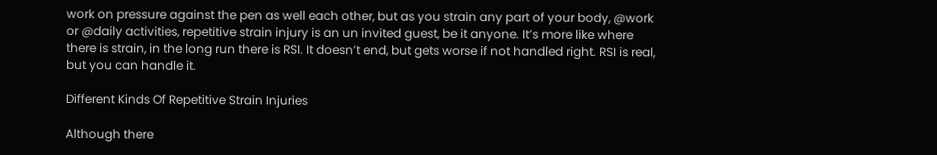work on pressure against the pen as well each other, but as you strain any part of your body, @work or @daily activities, repetitive strain injury is an un invited guest, be it anyone. It’s more like where there is strain, in the long run there is RSI. It doesn’t end, but gets worse if not handled right. RSI is real, but you can handle it.

Different Kinds Of Repetitive Strain Injuries

Although there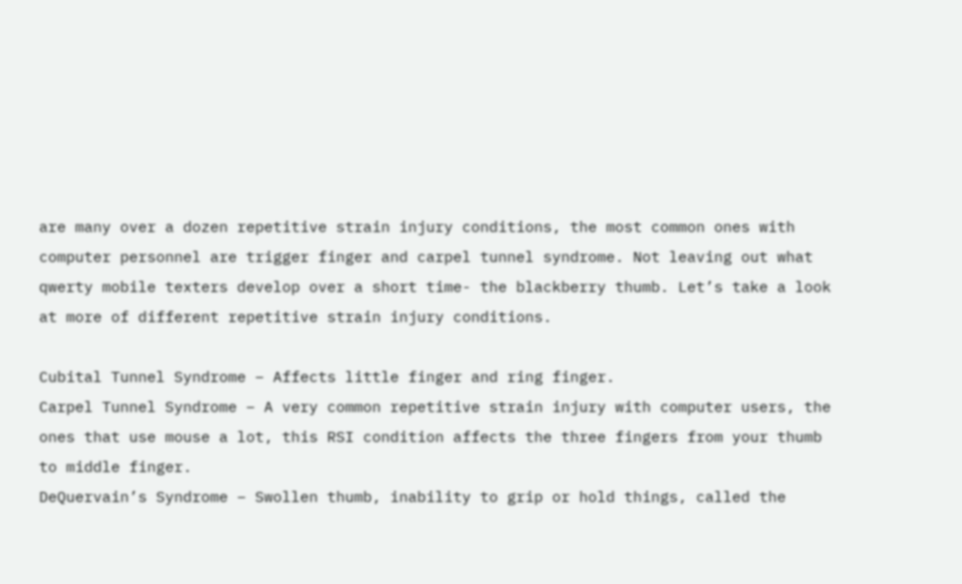are many over a dozen repetitive strain injury conditions, the most common ones with computer personnel are trigger finger and carpel tunnel syndrome. Not leaving out what qwerty mobile texters develop over a short time- the blackberry thumb. Let’s take a look at more of different repetitive strain injury conditions.

Cubital Tunnel Syndrome – Affects little finger and ring finger.
Carpel Tunnel Syndrome – A very common repetitive strain injury with computer users, the ones that use mouse a lot, this RSI condition affects the three fingers from your thumb to middle finger.
DeQuervain’s Syndrome – Swollen thumb, inability to grip or hold things, called the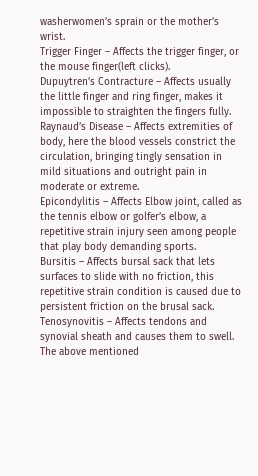washerwomen’s sprain or the mother’s wrist.
Trigger Finger – Affects the trigger finger, or the mouse finger(left clicks).
Dupuytren’s Contracture – Affects usually the little finger and ring finger, makes it impossible to straighten the fingers fully.
Raynaud’s Disease – Affects extremities of body, here the blood vessels constrict the circulation, bringing tingly sensation in mild situations and outright pain in moderate or extreme.
Epicondylitis – Affects Elbow joint, called as the tennis elbow or golfer’s elbow, a repetitive strain injury seen among people that play body demanding sports.
Bursitis – Affects bursal sack that lets surfaces to slide with no friction, this repetitive strain condition is caused due to persistent friction on the brusal sack.
Tenosynovitis – Affects tendons and synovial sheath and causes them to swell. The above mentioned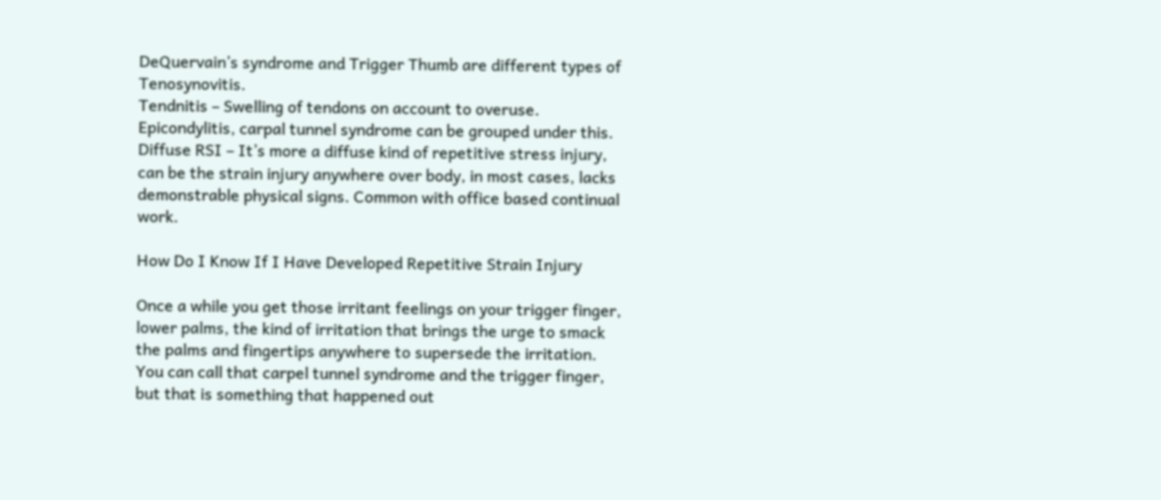DeQuervain’s syndrome and Trigger Thumb are different types of Tenosynovitis.
Tendnitis – Swelling of tendons on account to overuse. Epicondylitis, carpal tunnel syndrome can be grouped under this.
Diffuse RSI – It’s more a diffuse kind of repetitive stress injury, can be the strain injury anywhere over body, in most cases, lacks demonstrable physical signs. Common with office based continual work.

How Do I Know If I Have Developed Repetitive Strain Injury

Once a while you get those irritant feelings on your trigger finger, lower palms, the kind of irritation that brings the urge to smack the palms and fingertips anywhere to supersede the irritation. You can call that carpel tunnel syndrome and the trigger finger, but that is something that happened out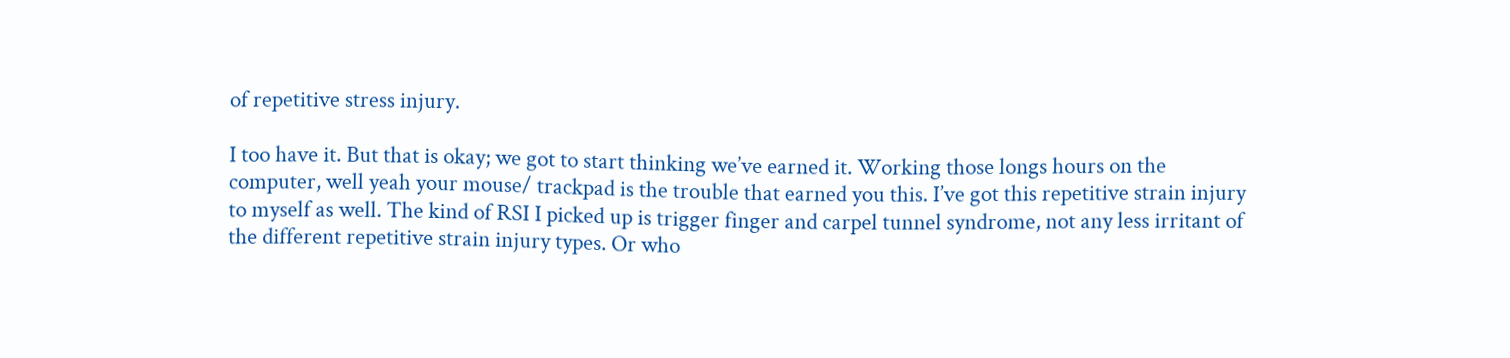of repetitive stress injury.

I too have it. But that is okay; we got to start thinking we’ve earned it. Working those longs hours on the computer, well yeah your mouse/ trackpad is the trouble that earned you this. I’ve got this repetitive strain injury to myself as well. The kind of RSI I picked up is trigger finger and carpel tunnel syndrome, not any less irritant of the different repetitive strain injury types. Or who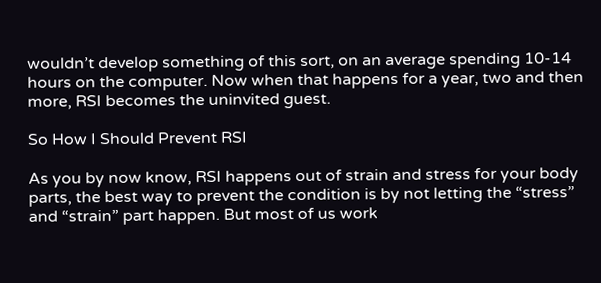wouldn’t develop something of this sort, on an average spending 10-14 hours on the computer. Now when that happens for a year, two and then more, RSI becomes the uninvited guest.

So How I Should Prevent RSI

As you by now know, RSI happens out of strain and stress for your body parts, the best way to prevent the condition is by not letting the “stress” and “strain” part happen. But most of us work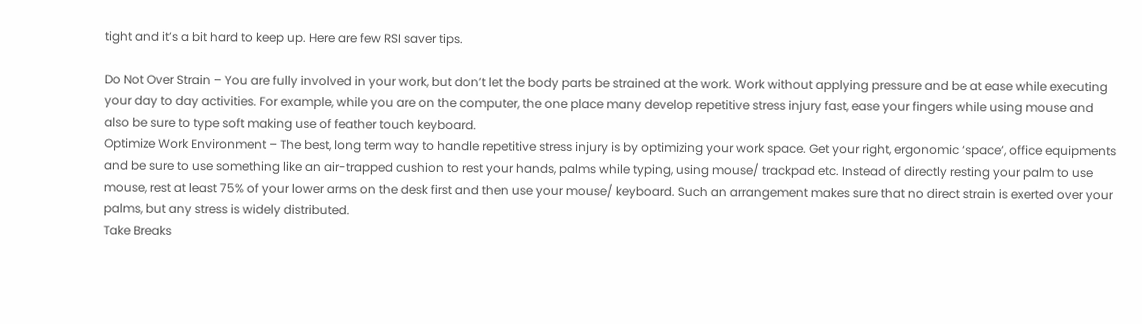tight and it’s a bit hard to keep up. Here are few RSI saver tips.

Do Not Over Strain – You are fully involved in your work, but don’t let the body parts be strained at the work. Work without applying pressure and be at ease while executing your day to day activities. For example, while you are on the computer, the one place many develop repetitive stress injury fast, ease your fingers while using mouse and also be sure to type soft making use of feather touch keyboard.
Optimize Work Environment – The best, long term way to handle repetitive stress injury is by optimizing your work space. Get your right, ergonomic ‘space’, office equipments and be sure to use something like an air-trapped cushion to rest your hands, palms while typing, using mouse/ trackpad etc. Instead of directly resting your palm to use mouse, rest at least 75% of your lower arms on the desk first and then use your mouse/ keyboard. Such an arrangement makes sure that no direct strain is exerted over your palms, but any stress is widely distributed.
Take Breaks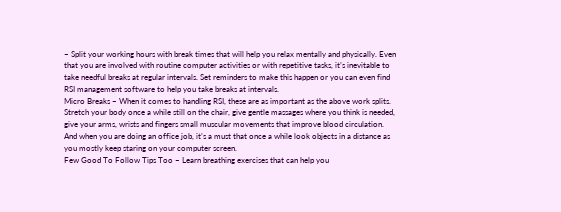– Split your working hours with break times that will help you relax mentally and physically. Even that you are involved with routine computer activities or with repetitive tasks, it’s inevitable to take needful breaks at regular intervals. Set reminders to make this happen or you can even find RSI management software to help you take breaks at intervals.
Micro Breaks – When it comes to handling RSI, these are as important as the above work splits. Stretch your body once a while still on the chair, give gentle massages where you think is needed, give your arms, wrists and fingers small muscular movements that improve blood circulation. And when you are doing an office job, it’s a must that once a while look objects in a distance as you mostly keep staring on your computer screen.
Few Good To Follow Tips Too – Learn breathing exercises that can help you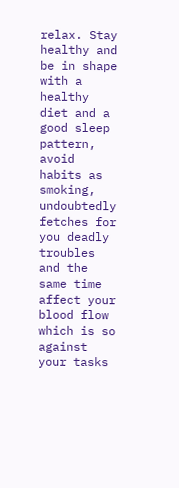relax. Stay healthy and be in shape with a healthy diet and a good sleep pattern, avoid habits as smoking, undoubtedly fetches for you deadly troubles and the same time affect your blood flow which is so against your tasks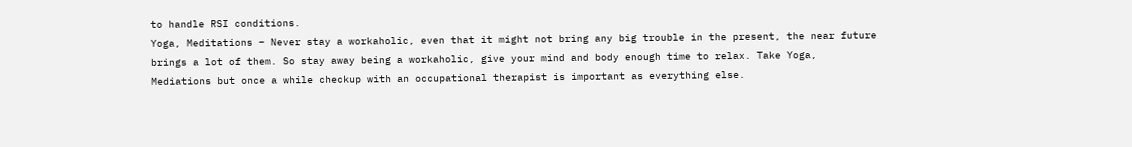to handle RSI conditions.
Yoga, Meditations – Never stay a workaholic, even that it might not bring any big trouble in the present, the near future brings a lot of them. So stay away being a workaholic, give your mind and body enough time to relax. Take Yoga, Mediations but once a while checkup with an occupational therapist is important as everything else.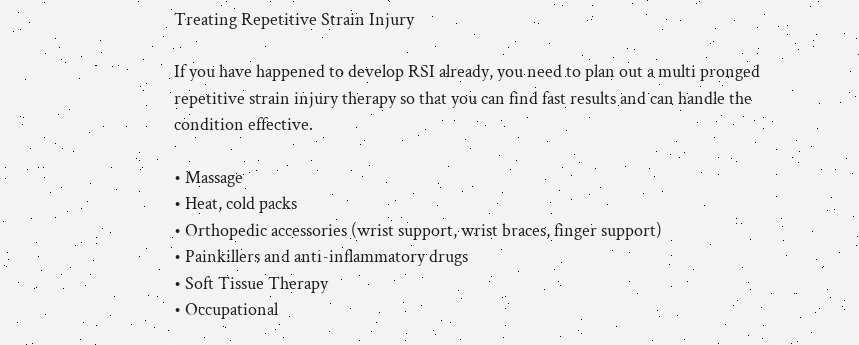Treating Repetitive Strain Injury

If you have happened to develop RSI already, you need to plan out a multi pronged repetitive strain injury therapy so that you can find fast results and can handle the condition effective.

• Massage
• Heat, cold packs
• Orthopedic accessories (wrist support, wrist braces, finger support)
• Painkillers and anti-inflammatory drugs
• Soft Tissue Therapy
• Occupational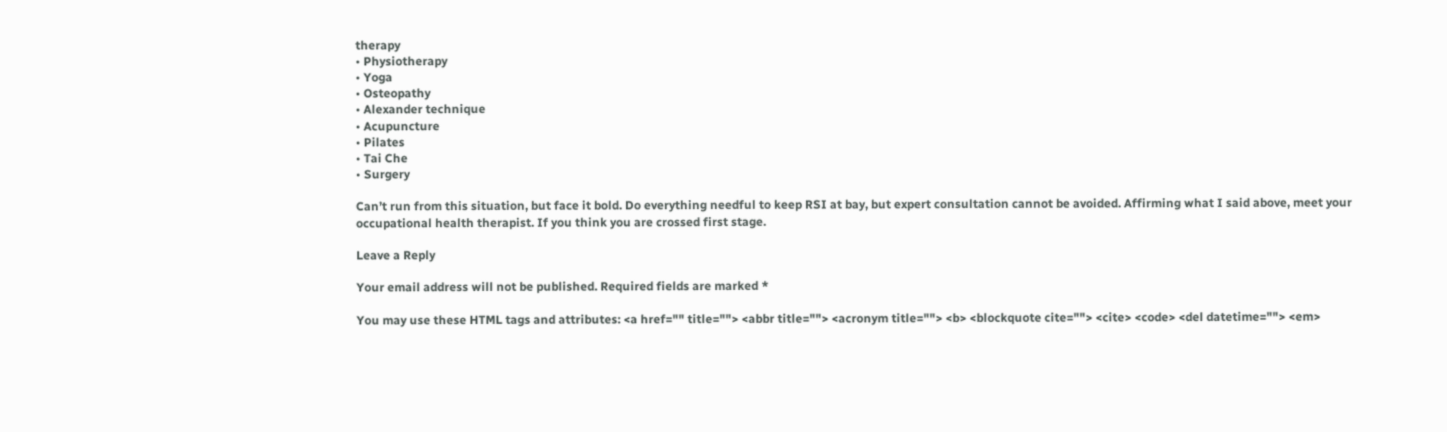therapy
• Physiotherapy
• Yoga
• Osteopathy
• Alexander technique
• Acupuncture
• Pilates
• Tai Che
• Surgery

Can’t run from this situation, but face it bold. Do everything needful to keep RSI at bay, but expert consultation cannot be avoided. Affirming what I said above, meet your occupational health therapist. If you think you are crossed first stage.

Leave a Reply

Your email address will not be published. Required fields are marked *

You may use these HTML tags and attributes: <a href="" title=""> <abbr title=""> <acronym title=""> <b> <blockquote cite=""> <cite> <code> <del datetime=""> <em>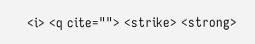<i> <q cite=""> <strike> <strong>